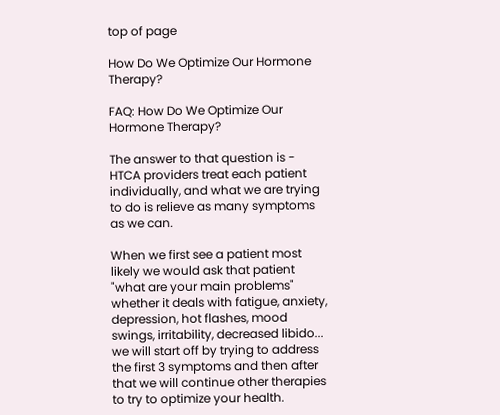top of page

How Do We Optimize Our Hormone Therapy?

FAQ: How Do We Optimize Our Hormone Therapy?

The answer to that question is - HTCA providers treat each patient individually, and what we are trying to do is relieve as many symptoms as we can.

When we first see a patient most likely we would ask that patient "what are your main problems" whether it deals with fatigue, anxiety, depression, hot flashes, mood swings, irritability, decreased libido... we will start off by trying to address the first 3 symptoms and then after that we will continue other therapies to try to optimize your health.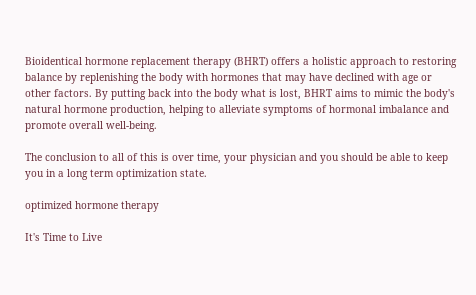Bioidentical hormone replacement therapy (BHRT) offers a holistic approach to restoring balance by replenishing the body with hormones that may have declined with age or other factors. By putting back into the body what is lost, BHRT aims to mimic the body's natural hormone production, helping to alleviate symptoms of hormonal imbalance and promote overall well-being.

The conclusion to all of this is over time, your physician and you should be able to keep you in a long term optimization state.

optimized hormone therapy

It's Time to Live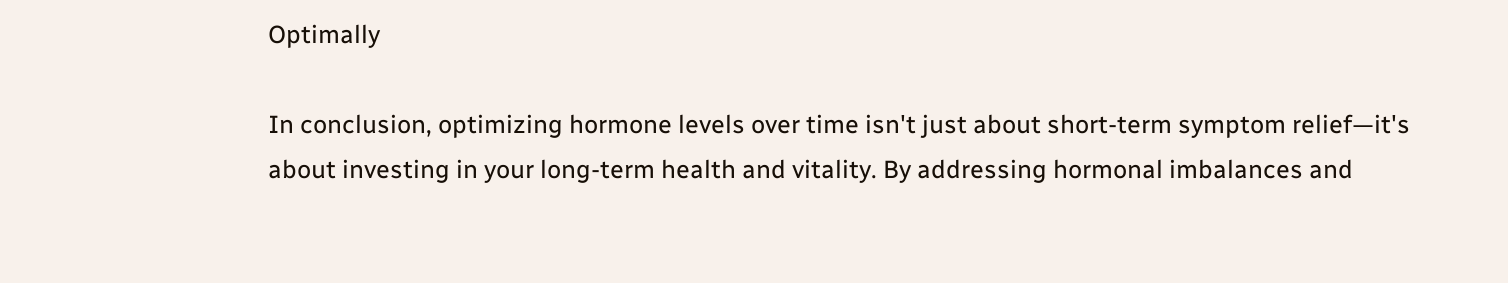Optimally

In conclusion, optimizing hormone levels over time isn't just about short-term symptom relief—it's about investing in your long-term health and vitality. By addressing hormonal imbalances and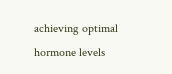achieving optimal hormone levels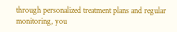through personalized treatment plans and regular monitoring, you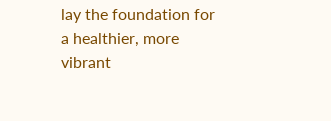lay the foundation for a healthier, more vibrant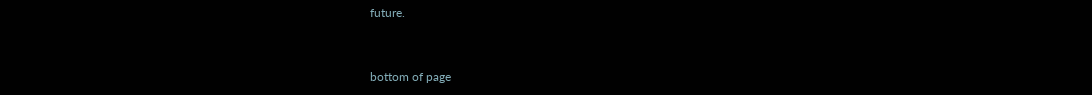future.


bottom of page